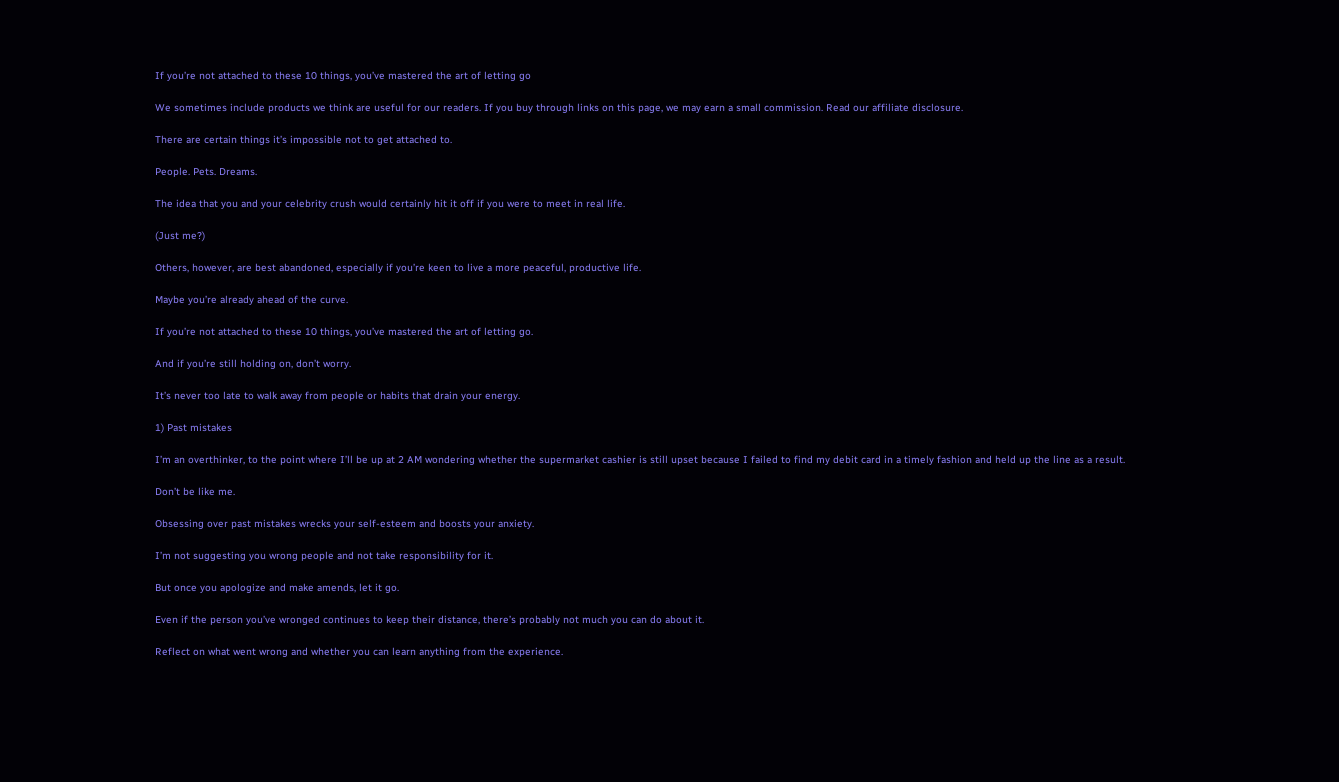If you’re not attached to these 10 things, you’ve mastered the art of letting go

We sometimes include products we think are useful for our readers. If you buy through links on this page, we may earn a small commission. Read our affiliate disclosure.

There are certain things it’s impossible not to get attached to.

People. Pets. Dreams.

The idea that you and your celebrity crush would certainly hit it off if you were to meet in real life.

(Just me?)

Others, however, are best abandoned, especially if you’re keen to live a more peaceful, productive life.

Maybe you’re already ahead of the curve.

If you’re not attached to these 10 things, you’ve mastered the art of letting go.

And if you’re still holding on, don’t worry.

It’s never too late to walk away from people or habits that drain your energy.

1) Past mistakes

I’m an overthinker, to the point where I’ll be up at 2 AM wondering whether the supermarket cashier is still upset because I failed to find my debit card in a timely fashion and held up the line as a result.

Don’t be like me.

Obsessing over past mistakes wrecks your self-esteem and boosts your anxiety.

I’m not suggesting you wrong people and not take responsibility for it.

But once you apologize and make amends, let it go.

Even if the person you’ve wronged continues to keep their distance, there’s probably not much you can do about it.

Reflect on what went wrong and whether you can learn anything from the experience.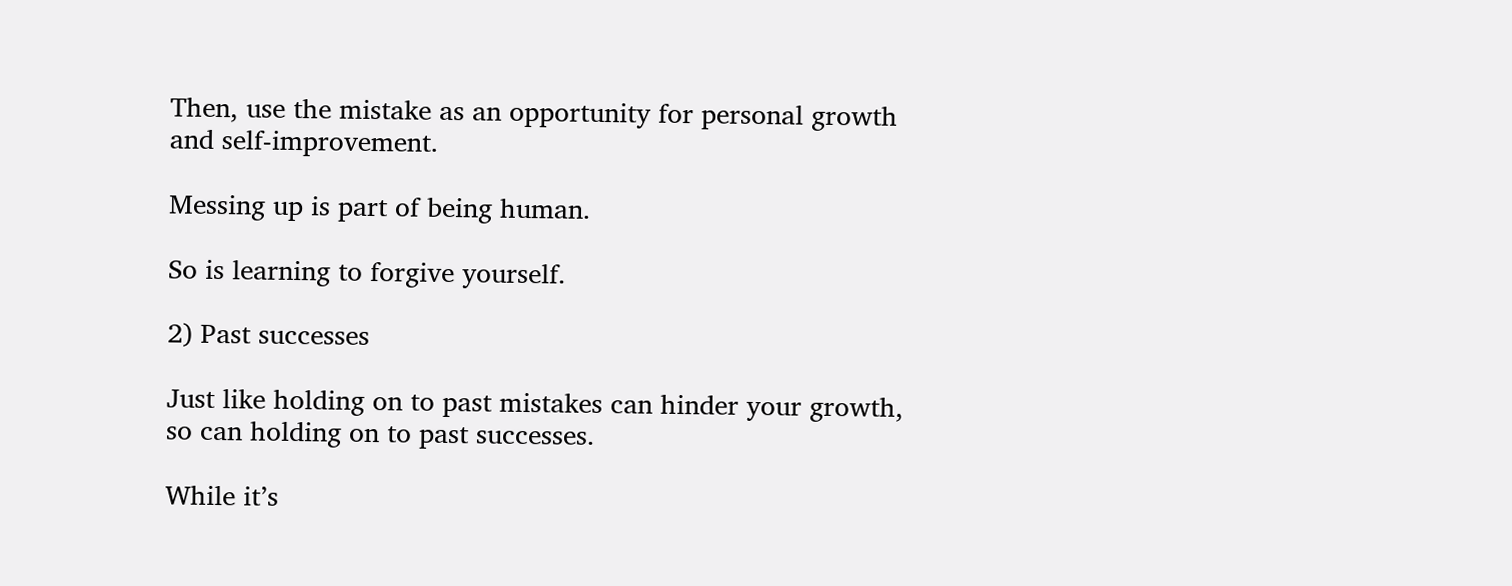Then, use the mistake as an opportunity for personal growth and self-improvement.

Messing up is part of being human.

So is learning to forgive yourself.

2) Past successes

Just like holding on to past mistakes can hinder your growth, so can holding on to past successes.

While it’s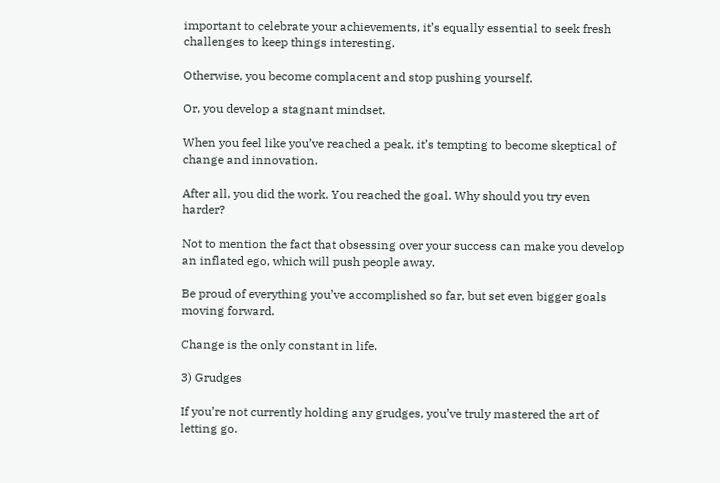important to celebrate your achievements, it’s equally essential to seek fresh challenges to keep things interesting.

Otherwise, you become complacent and stop pushing yourself.

Or, you develop a stagnant mindset.

When you feel like you’ve reached a peak, it’s tempting to become skeptical of change and innovation.

After all, you did the work. You reached the goal. Why should you try even harder?

Not to mention the fact that obsessing over your success can make you develop an inflated ego, which will push people away.

Be proud of everything you’ve accomplished so far, but set even bigger goals moving forward.

Change is the only constant in life.

3) Grudges

If you’re not currently holding any grudges, you’ve truly mastered the art of letting go.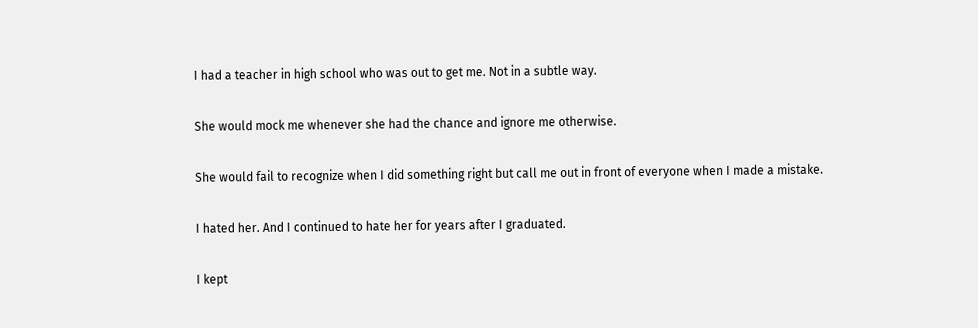I had a teacher in high school who was out to get me. Not in a subtle way.

She would mock me whenever she had the chance and ignore me otherwise.

She would fail to recognize when I did something right but call me out in front of everyone when I made a mistake.

I hated her. And I continued to hate her for years after I graduated.

I kept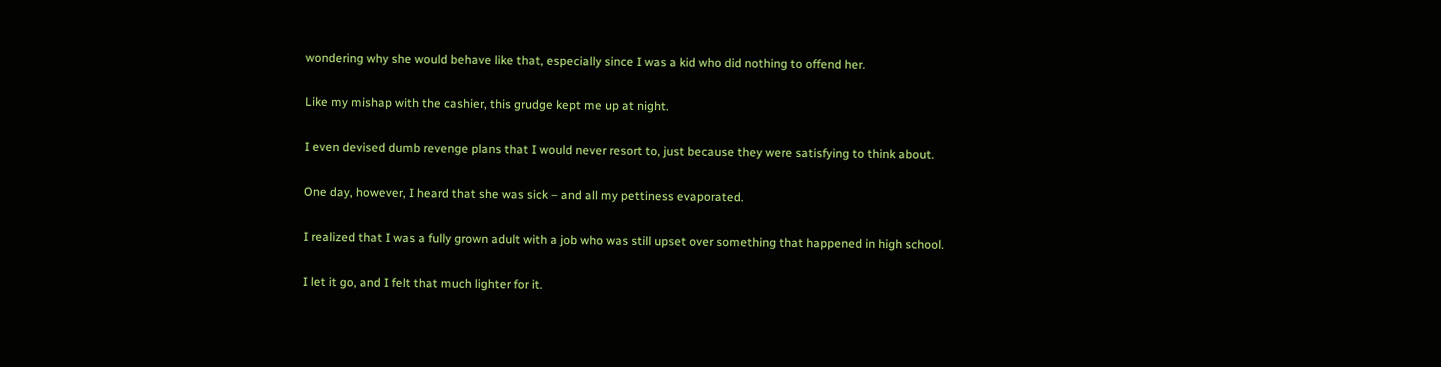wondering why she would behave like that, especially since I was a kid who did nothing to offend her.

Like my mishap with the cashier, this grudge kept me up at night.

I even devised dumb revenge plans that I would never resort to, just because they were satisfying to think about.

One day, however, I heard that she was sick – and all my pettiness evaporated.

I realized that I was a fully grown adult with a job who was still upset over something that happened in high school.

I let it go, and I felt that much lighter for it.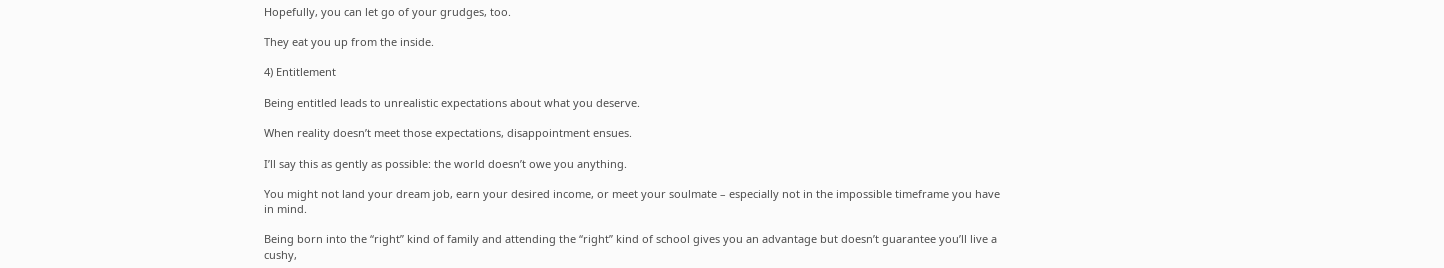Hopefully, you can let go of your grudges, too.

They eat you up from the inside.

4) Entitlement

Being entitled leads to unrealistic expectations about what you deserve.

When reality doesn’t meet those expectations, disappointment ensues.

I’ll say this as gently as possible: the world doesn’t owe you anything.

You might not land your dream job, earn your desired income, or meet your soulmate – especially not in the impossible timeframe you have in mind.

Being born into the “right” kind of family and attending the “right” kind of school gives you an advantage but doesn’t guarantee you’ll live a cushy,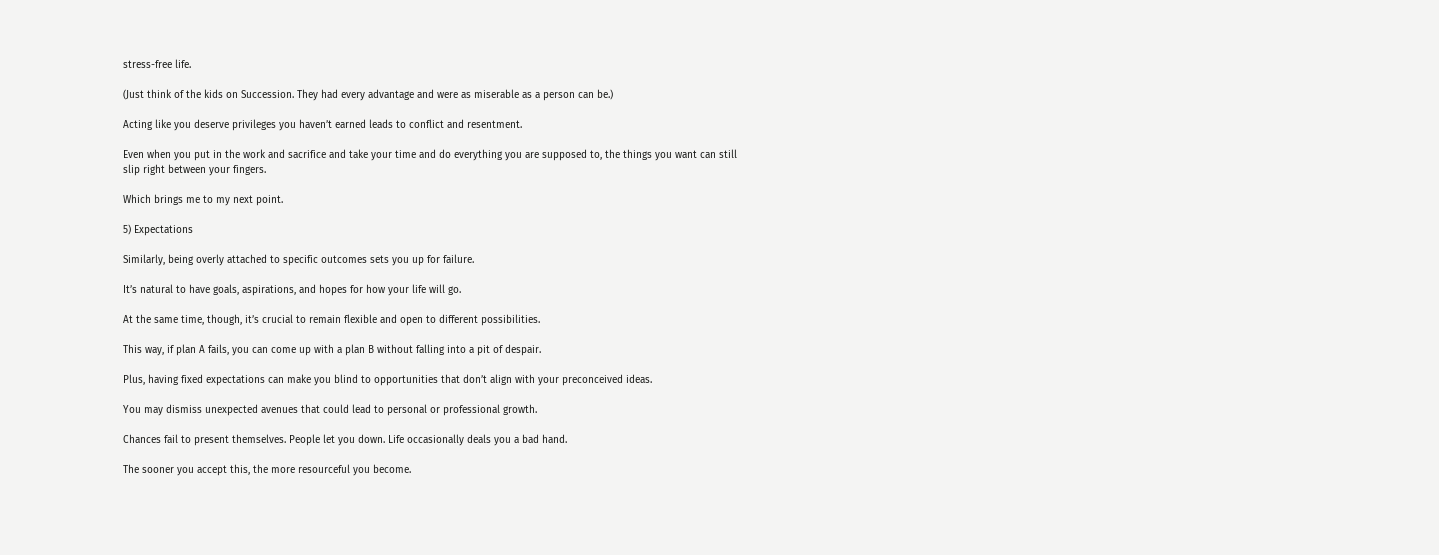stress-free life.

(Just think of the kids on Succession. They had every advantage and were as miserable as a person can be.)

Acting like you deserve privileges you haven’t earned leads to conflict and resentment.

Even when you put in the work and sacrifice and take your time and do everything you are supposed to, the things you want can still slip right between your fingers.

Which brings me to my next point.

5) Expectations

Similarly, being overly attached to specific outcomes sets you up for failure.

It’s natural to have goals, aspirations, and hopes for how your life will go.

At the same time, though, it’s crucial to remain flexible and open to different possibilities.

This way, if plan A fails, you can come up with a plan B without falling into a pit of despair.

Plus, having fixed expectations can make you blind to opportunities that don’t align with your preconceived ideas.

You may dismiss unexpected avenues that could lead to personal or professional growth.

Chances fail to present themselves. People let you down. Life occasionally deals you a bad hand.

The sooner you accept this, the more resourceful you become.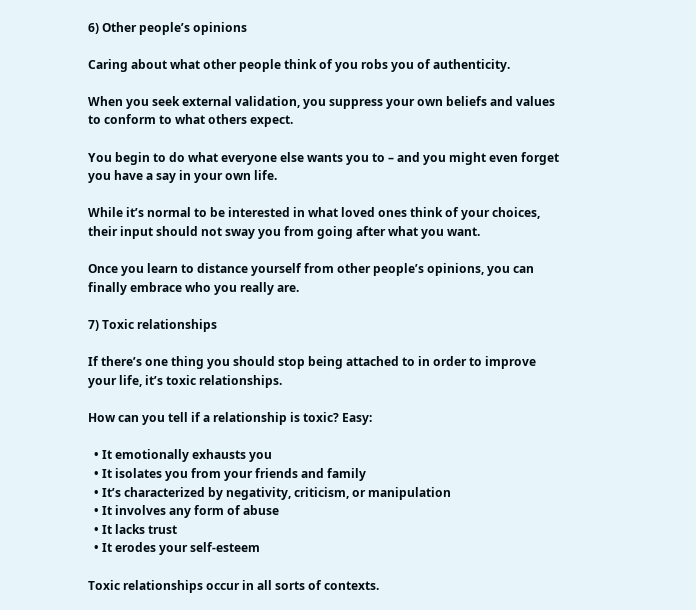6) Other people’s opinions

Caring about what other people think of you robs you of authenticity.

When you seek external validation, you suppress your own beliefs and values to conform to what others expect.

You begin to do what everyone else wants you to – and you might even forget you have a say in your own life.

While it’s normal to be interested in what loved ones think of your choices, their input should not sway you from going after what you want.

Once you learn to distance yourself from other people’s opinions, you can finally embrace who you really are.

7) Toxic relationships

If there’s one thing you should stop being attached to in order to improve your life, it’s toxic relationships.

How can you tell if a relationship is toxic? Easy:

  • It emotionally exhausts you
  • It isolates you from your friends and family
  • It’s characterized by negativity, criticism, or manipulation
  • It involves any form of abuse
  • It lacks trust
  • It erodes your self-esteem

Toxic relationships occur in all sorts of contexts.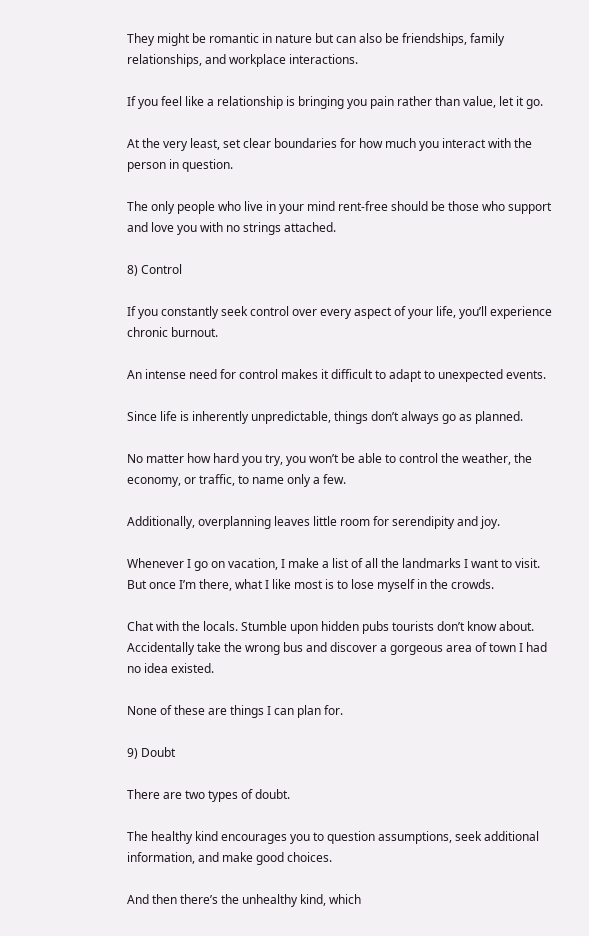They might be romantic in nature but can also be friendships, family relationships, and workplace interactions.

If you feel like a relationship is bringing you pain rather than value, let it go.

At the very least, set clear boundaries for how much you interact with the person in question.

The only people who live in your mind rent-free should be those who support and love you with no strings attached.

8) Control

If you constantly seek control over every aspect of your life, you’ll experience chronic burnout.

An intense need for control makes it difficult to adapt to unexpected events.

Since life is inherently unpredictable, things don’t always go as planned.

No matter how hard you try, you won’t be able to control the weather, the economy, or traffic, to name only a few.

Additionally, overplanning leaves little room for serendipity and joy.

Whenever I go on vacation, I make a list of all the landmarks I want to visit. But once I’m there, what I like most is to lose myself in the crowds.

Chat with the locals. Stumble upon hidden pubs tourists don’t know about. Accidentally take the wrong bus and discover a gorgeous area of town I had no idea existed.

None of these are things I can plan for.

9) Doubt

There are two types of doubt.

The healthy kind encourages you to question assumptions, seek additional information, and make good choices.

And then there’s the unhealthy kind, which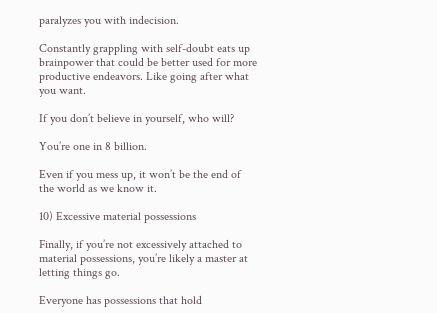paralyzes you with indecision.

Constantly grappling with self-doubt eats up brainpower that could be better used for more productive endeavors. Like going after what you want.

If you don’t believe in yourself, who will?

You’re one in 8 billion.

Even if you mess up, it won’t be the end of the world as we know it.

10) Excessive material possessions

Finally, if you’re not excessively attached to material possessions, you’re likely a master at letting things go.

Everyone has possessions that hold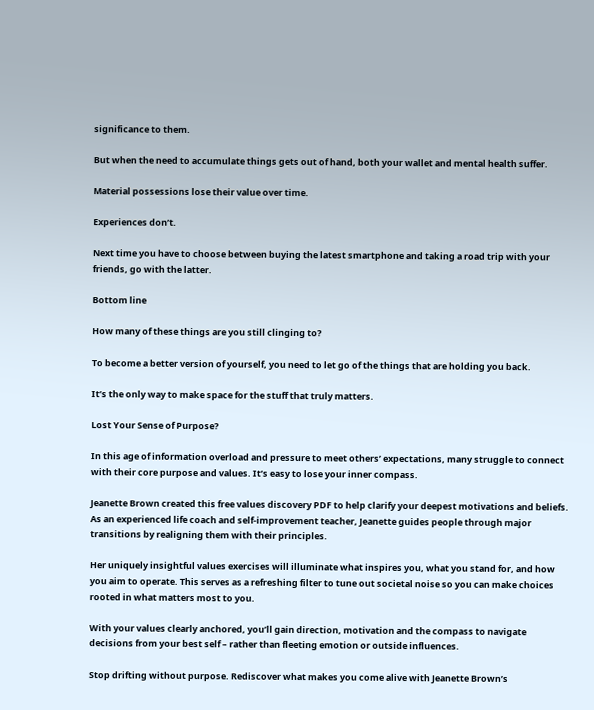significance to them.

But when the need to accumulate things gets out of hand, both your wallet and mental health suffer.

Material possessions lose their value over time.

Experiences don’t.

Next time you have to choose between buying the latest smartphone and taking a road trip with your friends, go with the latter.

Bottom line

How many of these things are you still clinging to?

To become a better version of yourself, you need to let go of the things that are holding you back.

It’s the only way to make space for the stuff that truly matters.

Lost Your Sense of Purpose?

In this age of information overload and pressure to meet others’ expectations, many struggle to connect with their core purpose and values. It’s easy to lose your inner compass.

Jeanette Brown created this free values discovery PDF to help clarify your deepest motivations and beliefs. As an experienced life coach and self-improvement teacher, Jeanette guides people through major transitions by realigning them with their principles.

Her uniquely insightful values exercises will illuminate what inspires you, what you stand for, and how you aim to operate. This serves as a refreshing filter to tune out societal noise so you can make choices rooted in what matters most to you.

With your values clearly anchored, you’ll gain direction, motivation and the compass to navigate decisions from your best self – rather than fleeting emotion or outside influences.

Stop drifting without purpose. Rediscover what makes you come alive with Jeanette Brown’s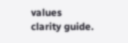values clarity guide.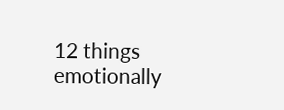12 things emotionally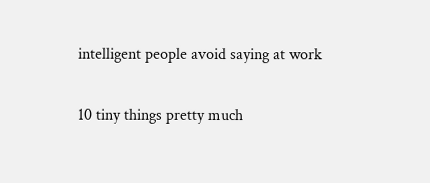intelligent people avoid saying at work

10 tiny things pretty much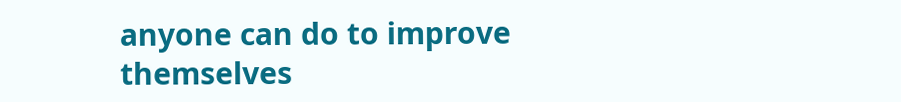anyone can do to improve themselves